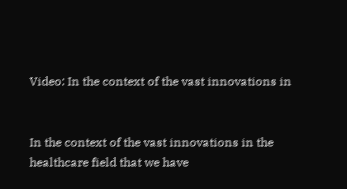Video: In the context of the vast innovations in


In the context of the vast innovations in the healthcare field that we have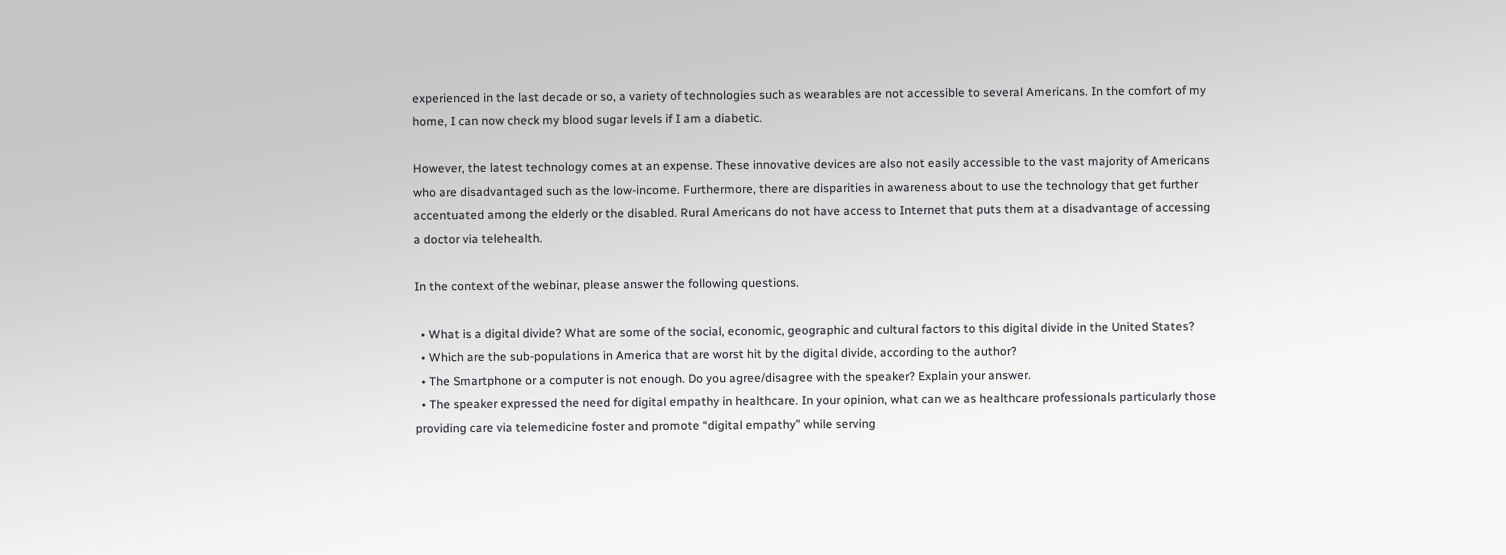experienced in the last decade or so, a variety of technologies such as wearables are not accessible to several Americans. In the comfort of my home, I can now check my blood sugar levels if I am a diabetic.

However, the latest technology comes at an expense. These innovative devices are also not easily accessible to the vast majority of Americans who are disadvantaged such as the low-income. Furthermore, there are disparities in awareness about to use the technology that get further accentuated among the elderly or the disabled. Rural Americans do not have access to Internet that puts them at a disadvantage of accessing a doctor via telehealth.

In the context of the webinar, please answer the following questions.

  • What is a digital divide? What are some of the social, economic, geographic and cultural factors to this digital divide in the United States?
  • Which are the sub-populations in America that are worst hit by the digital divide, according to the author?
  • The Smartphone or a computer is not enough. Do you agree/disagree with the speaker? Explain your answer.
  • The speaker expressed the need for digital empathy in healthcare. In your opinion, what can we as healthcare professionals particularly those providing care via telemedicine foster and promote “digital empathy” while serving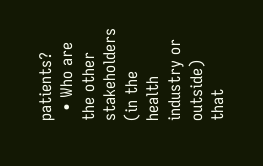patients?
  • Who are the other stakeholders (in the health industry or outside) that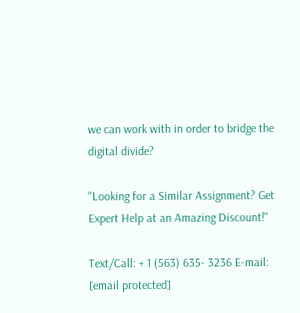we can work with in order to bridge the digital divide?

"Looking for a Similar Assignment? Get Expert Help at an Amazing Discount!"

Text/Call: + 1 (563) 635- 3236 E-mail: [email protected]